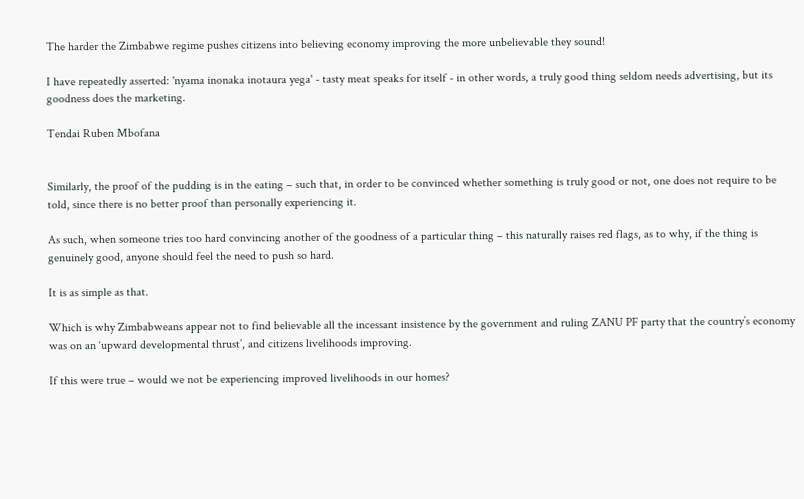The harder the Zimbabwe regime pushes citizens into believing economy improving the more unbelievable they sound!

I have repeatedly asserted: 'nyama inonaka inotaura yega' - tasty meat speaks for itself - in other words, a truly good thing seldom needs advertising, but its goodness does the marketing.

Tendai Ruben Mbofana


Similarly, the proof of the pudding is in the eating – such that, in order to be convinced whether something is truly good or not, one does not require to be told, since there is no better proof than personally experiencing it.

As such, when someone tries too hard convincing another of the goodness of a particular thing – this naturally raises red flags, as to why, if the thing is genuinely good, anyone should feel the need to push so hard.

It is as simple as that.

Which is why Zimbabweans appear not to find believable all the incessant insistence by the government and ruling ZANU PF party that the country’s economy was on an ‘upward developmental thrust’, and citizens livelihoods improving.

If this were true – would we not be experiencing improved livelihoods in our homes?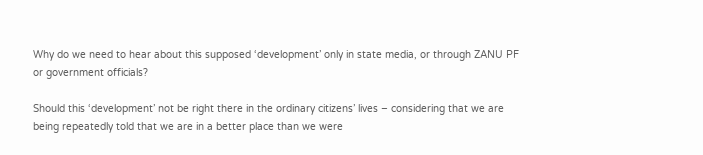Why do we need to hear about this supposed ‘development’ only in state media, or through ZANU PF or government officials?

Should this ‘development’ not be right there in the ordinary citizens’ lives – considering that we are being repeatedly told that we are in a better place than we were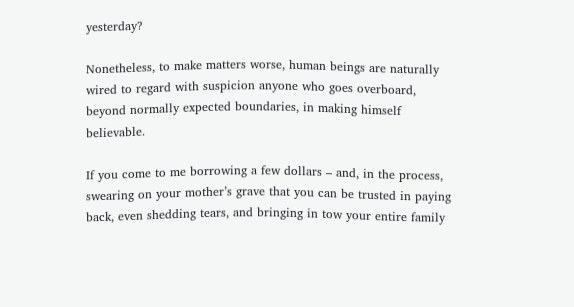yesterday?

Nonetheless, to make matters worse, human beings are naturally wired to regard with suspicion anyone who goes overboard, beyond normally expected boundaries, in making himself believable.

If you come to me borrowing a few dollars – and, in the process, swearing on your mother’s grave that you can be trusted in paying back, even shedding tears, and bringing in tow your entire family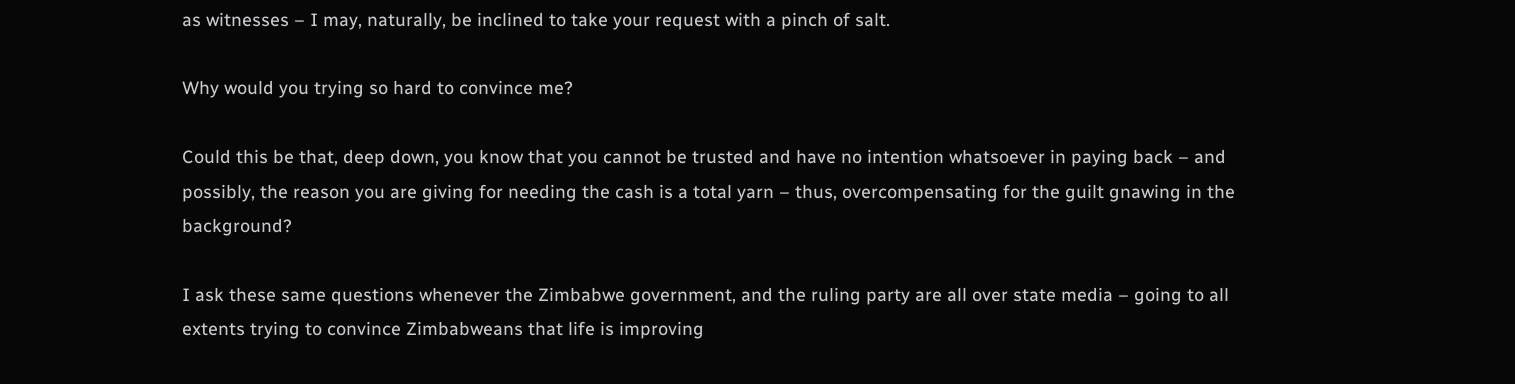as witnesses – I may, naturally, be inclined to take your request with a pinch of salt.

Why would you trying so hard to convince me?

Could this be that, deep down, you know that you cannot be trusted and have no intention whatsoever in paying back – and possibly, the reason you are giving for needing the cash is a total yarn – thus, overcompensating for the guilt gnawing in the background?

I ask these same questions whenever the Zimbabwe government, and the ruling party are all over state media – going to all extents trying to convince Zimbabweans that life is improving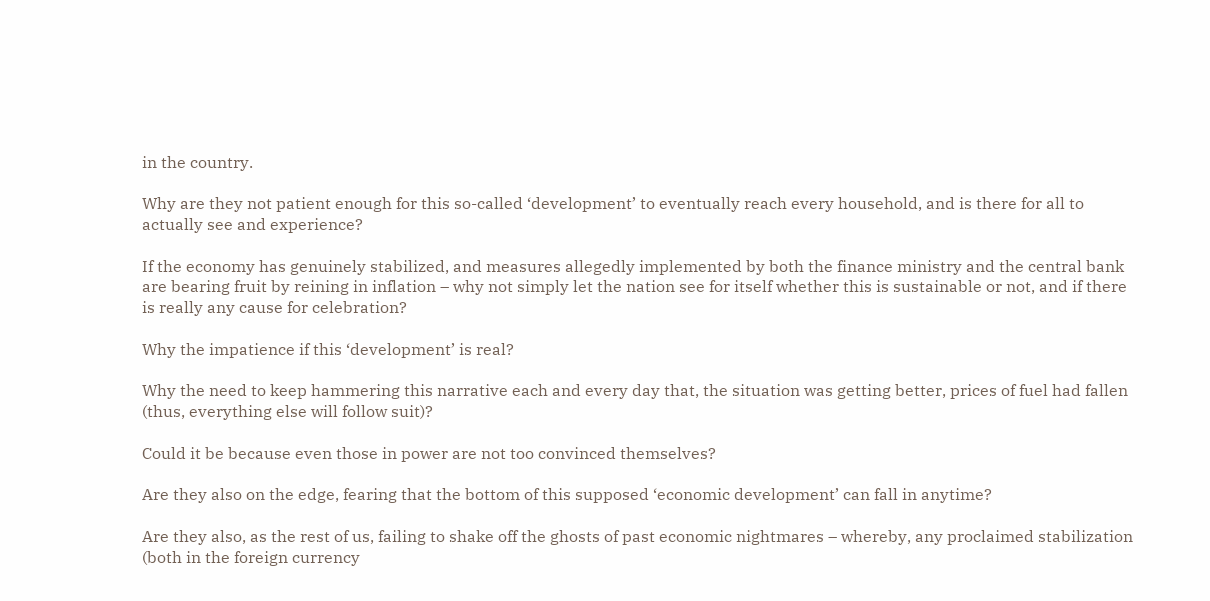in the country.

Why are they not patient enough for this so-called ‘development’ to eventually reach every household, and is there for all to actually see and experience?

If the economy has genuinely stabilized, and measures allegedly implemented by both the finance ministry and the central bank are bearing fruit by reining in inflation – why not simply let the nation see for itself whether this is sustainable or not, and if there is really any cause for celebration?

Why the impatience if this ‘development’ is real?

Why the need to keep hammering this narrative each and every day that, the situation was getting better, prices of fuel had fallen (thus, everything else will follow suit)?

Could it be because even those in power are not too convinced themselves?

Are they also on the edge, fearing that the bottom of this supposed ‘economic development’ can fall in anytime?

Are they also, as the rest of us, failing to shake off the ghosts of past economic nightmares – whereby, any proclaimed stabilization (both in the foreign currency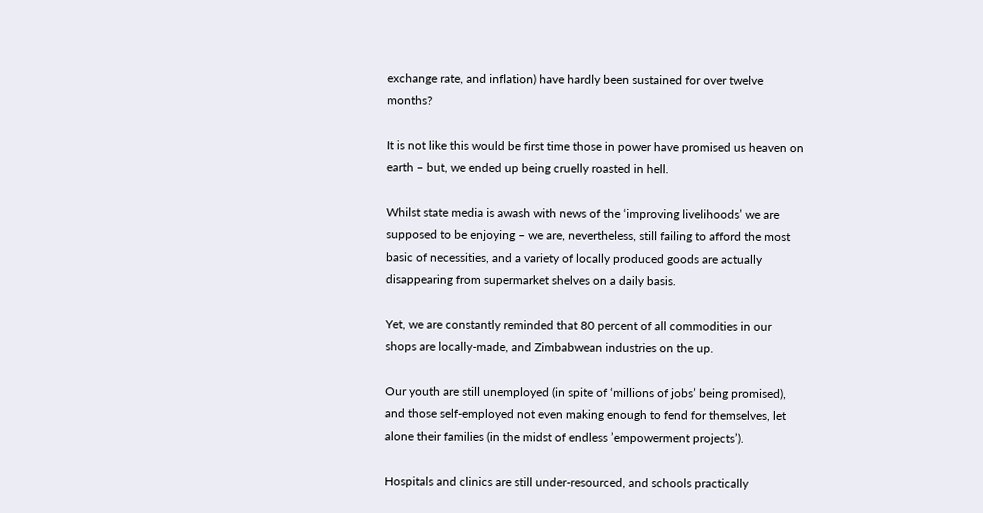exchange rate, and inflation) have hardly been sustained for over twelve months?

It is not like this would be first time those in power have promised us heaven on earth – but, we ended up being cruelly roasted in hell.

Whilst state media is awash with news of the ‘improving livelihoods’ we are supposed to be enjoying – we are, nevertheless, still failing to afford the most basic of necessities, and a variety of locally produced goods are actually disappearing from supermarket shelves on a daily basis.

Yet, we are constantly reminded that 80 percent of all commodities in our shops are locally-made, and Zimbabwean industries on the up.

Our youth are still unemployed (in spite of ‘millions of jobs’ being promised), and those self-employed not even making enough to fend for themselves, let alone their families (in the midst of endless ’empowerment projects’).

Hospitals and clinics are still under-resourced, and schools practically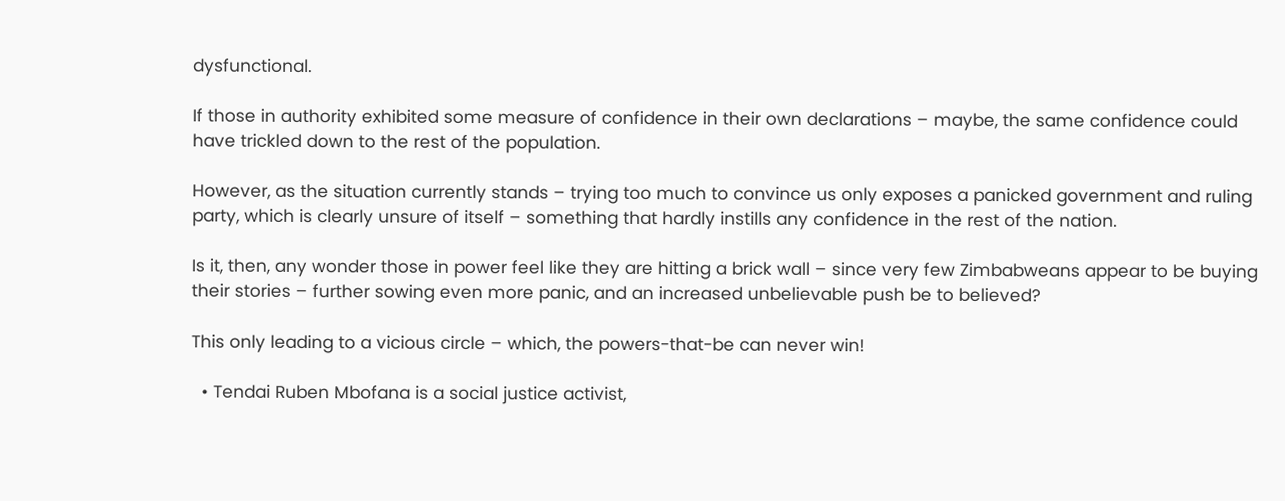dysfunctional.

If those in authority exhibited some measure of confidence in their own declarations – maybe, the same confidence could have trickled down to the rest of the population.

However, as the situation currently stands – trying too much to convince us only exposes a panicked government and ruling party, which is clearly unsure of itself – something that hardly instills any confidence in the rest of the nation.

Is it, then, any wonder those in power feel like they are hitting a brick wall – since very few Zimbabweans appear to be buying their stories – further sowing even more panic, and an increased unbelievable push be to believed?

This only leading to a vicious circle – which, the powers-that-be can never win!

  • Tendai Ruben Mbofana is a social justice activist,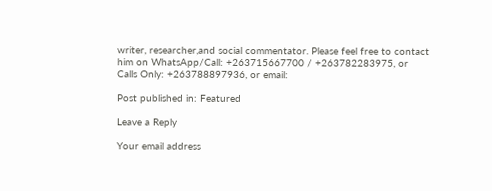writer, researcher,and social commentator. Please feel free to contact him on WhatsApp/Call: +263715667700 / +263782283975, or Calls Only: +263788897936, or email:

Post published in: Featured

Leave a Reply

Your email address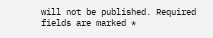will not be published. Required fields are marked *